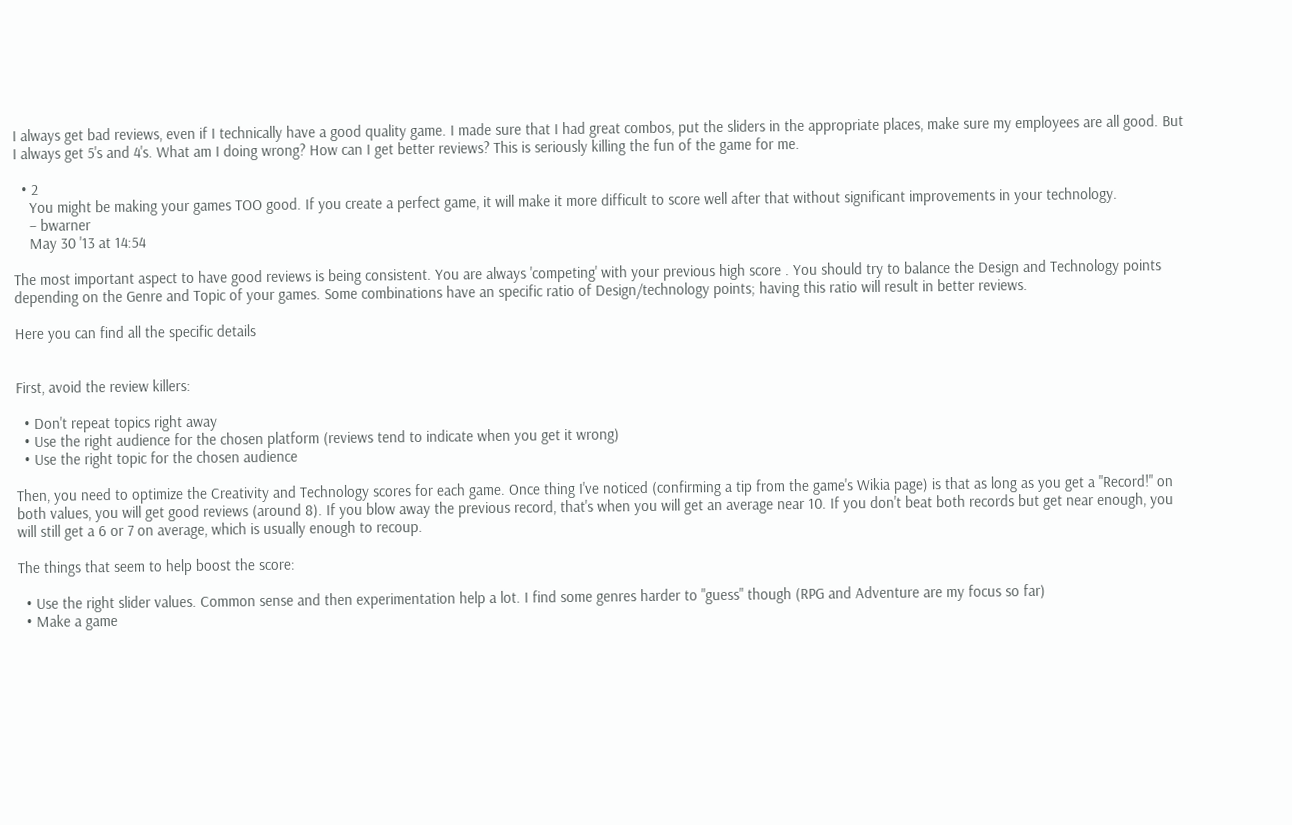I always get bad reviews, even if I technically have a good quality game. I made sure that I had great combos, put the sliders in the appropriate places, make sure my employees are all good. But I always get 5's and 4's. What am I doing wrong? How can I get better reviews? This is seriously killing the fun of the game for me.

  • 2
    You might be making your games TOO good. If you create a perfect game, it will make it more difficult to score well after that without significant improvements in your technology.
    – bwarner
    May 30 '13 at 14:54

The most important aspect to have good reviews is being consistent. You are always 'competing' with your previous high score . You should try to balance the Design and Technology points depending on the Genre and Topic of your games. Some combinations have an specific ratio of Design/technology points; having this ratio will result in better reviews.

Here you can find all the specific details


First, avoid the review killers:

  • Don't repeat topics right away
  • Use the right audience for the chosen platform (reviews tend to indicate when you get it wrong)
  • Use the right topic for the chosen audience

Then, you need to optimize the Creativity and Technology scores for each game. Once thing I've noticed (confirming a tip from the game's Wikia page) is that as long as you get a "Record!" on both values, you will get good reviews (around 8). If you blow away the previous record, that's when you will get an average near 10. If you don't beat both records but get near enough, you will still get a 6 or 7 on average, which is usually enough to recoup.

The things that seem to help boost the score:

  • Use the right slider values. Common sense and then experimentation help a lot. I find some genres harder to "guess" though (RPG and Adventure are my focus so far)
  • Make a game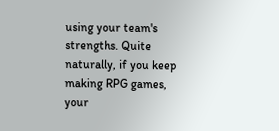using your team's strengths. Quite naturally, if you keep making RPG games, your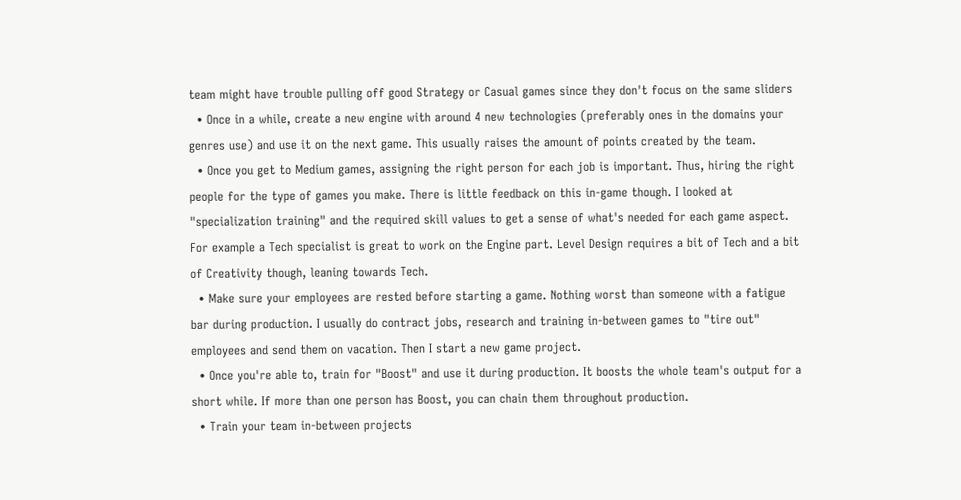team might have trouble pulling off good Strategy or Casual games since they don't focus on the same sliders
  • Once in a while, create a new engine with around 4 new technologies (preferably ones in the domains your genres use) and use it on the next game. This usually raises the amount of points created by the team.
  • Once you get to Medium games, assigning the right person for each job is important. Thus, hiring the right people for the type of games you make. There is little feedback on this in-game though. I looked at "specialization training" and the required skill values to get a sense of what's needed for each game aspect. For example a Tech specialist is great to work on the Engine part. Level Design requires a bit of Tech and a bit of Creativity though, leaning towards Tech.
  • Make sure your employees are rested before starting a game. Nothing worst than someone with a fatigue bar during production. I usually do contract jobs, research and training in-between games to "tire out" employees and send them on vacation. Then I start a new game project.
  • Once you're able to, train for "Boost" and use it during production. It boosts the whole team's output for a short while. If more than one person has Boost, you can chain them throughout production.
  • Train your team in-between projects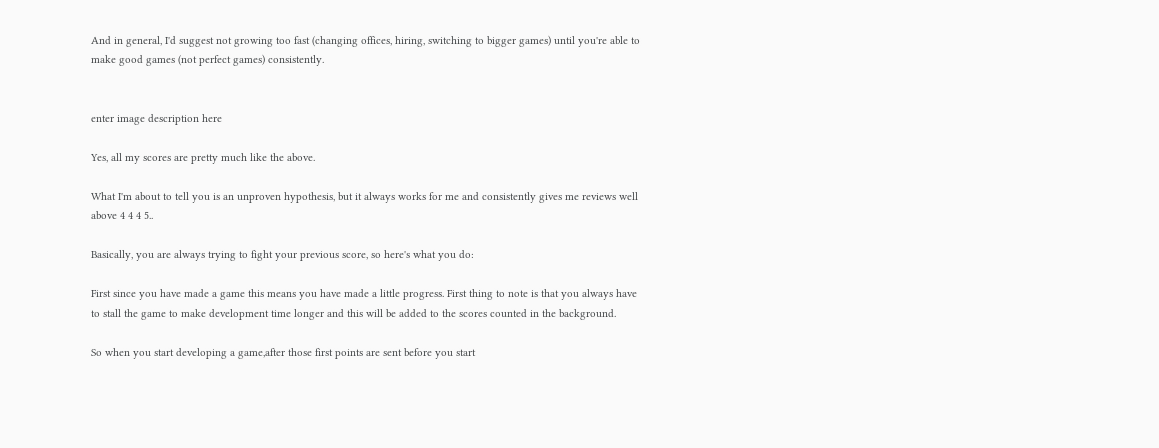And in general, I'd suggest not growing too fast (changing offices, hiring, switching to bigger games) until you're able to make good games (not perfect games) consistently.


enter image description here

Yes, all my scores are pretty much like the above.

What I'm about to tell you is an unproven hypothesis, but it always works for me and consistently gives me reviews well above 4 4 4 5..

Basically, you are always trying to fight your previous score, so here's what you do:

First since you have made a game this means you have made a little progress. First thing to note is that you always have to stall the game to make development time longer and this will be added to the scores counted in the background.

So when you start developing a game,after those first points are sent before you start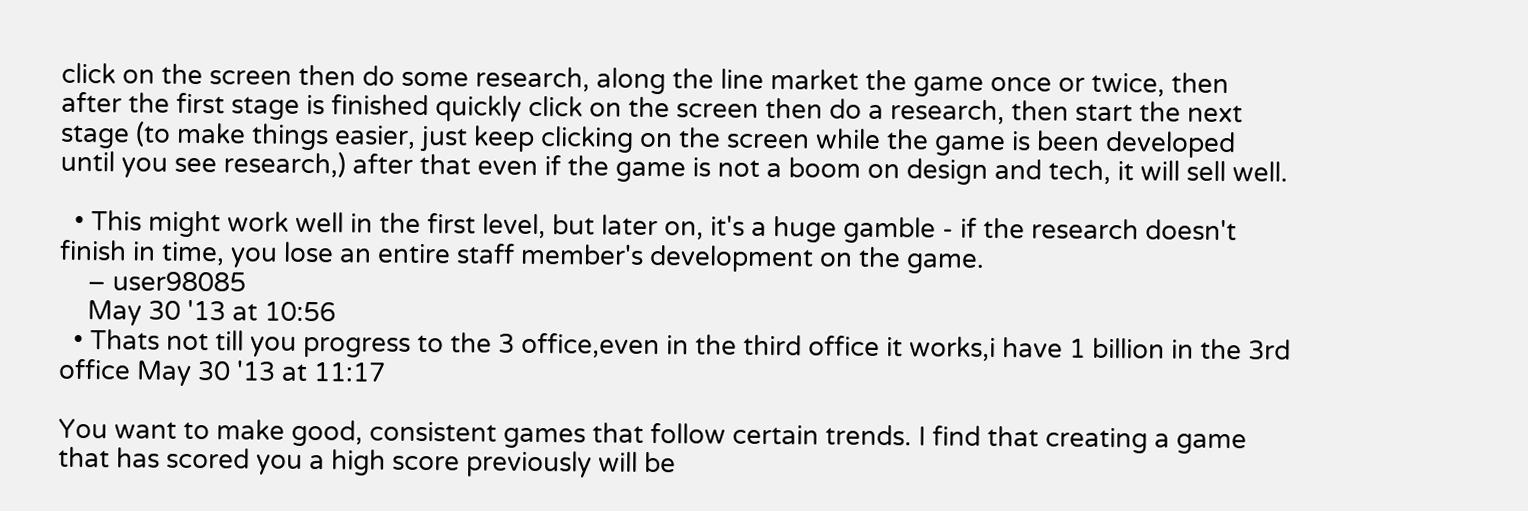click on the screen then do some research, along the line market the game once or twice, then after the first stage is finished quickly click on the screen then do a research, then start the next stage (to make things easier, just keep clicking on the screen while the game is been developed until you see research,) after that even if the game is not a boom on design and tech, it will sell well.

  • This might work well in the first level, but later on, it's a huge gamble - if the research doesn't finish in time, you lose an entire staff member's development on the game.
    – user98085
    May 30 '13 at 10:56
  • Thats not till you progress to the 3 office,even in the third office it works,i have 1 billion in the 3rd office May 30 '13 at 11:17

You want to make good, consistent games that follow certain trends. I find that creating a game that has scored you a high score previously will be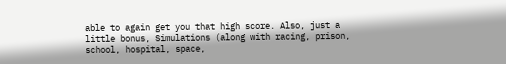able to again get you that high score. Also, just a little bonus, Simulations (along with racing, prison, school, hospital, space,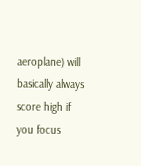aeroplane) will basically always score high if you focus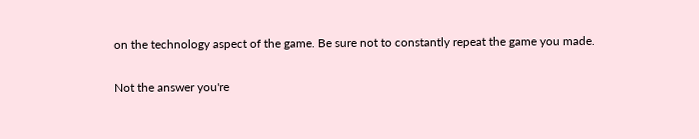on the technology aspect of the game. Be sure not to constantly repeat the game you made.

Not the answer you're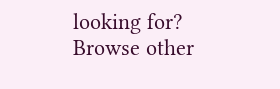looking for? Browse other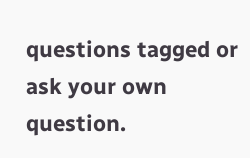questions tagged or ask your own question.